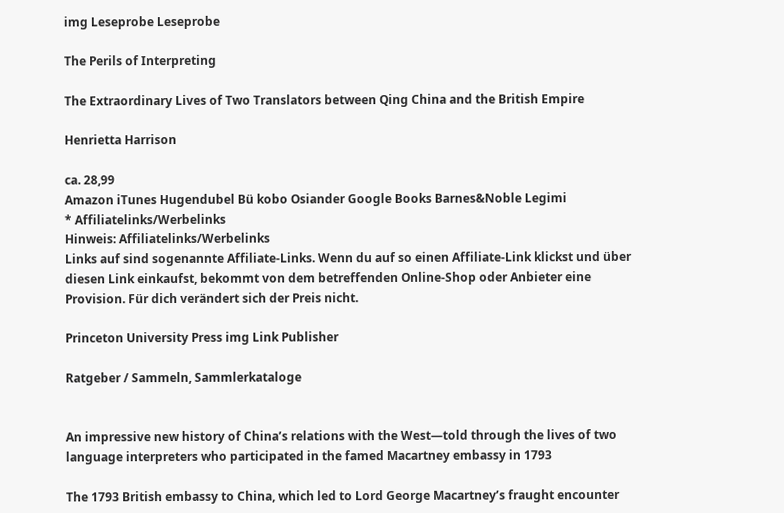img Leseprobe Leseprobe

The Perils of Interpreting

The Extraordinary Lives of Two Translators between Qing China and the British Empire

Henrietta Harrison

ca. 28,99
Amazon iTunes Hugendubel Bü kobo Osiander Google Books Barnes&Noble Legimi
* Affiliatelinks/Werbelinks
Hinweis: Affiliatelinks/Werbelinks
Links auf sind sogenannte Affiliate-Links. Wenn du auf so einen Affiliate-Link klickst und über diesen Link einkaufst, bekommt von dem betreffenden Online-Shop oder Anbieter eine Provision. Für dich verändert sich der Preis nicht.

Princeton University Press img Link Publisher

Ratgeber / Sammeln, Sammlerkataloge


An impressive new history of China’s relations with the West—told through the lives of two language interpreters who participated in the famed Macartney embassy in 1793

The 1793 British embassy to China, which led to Lord George Macartney’s fraught encounter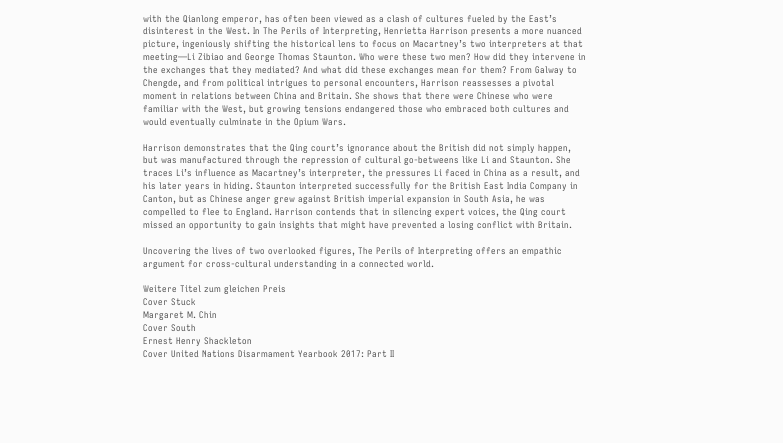with the Qianlong emperor, has often been viewed as a clash of cultures fueled by the East’s disinterest in the West. In The Perils of Interpreting, Henrietta Harrison presents a more nuanced picture, ingeniously shifting the historical lens to focus on Macartney’s two interpreters at that meeting—Li Zibiao and George Thomas Staunton. Who were these two men? How did they intervene in the exchanges that they mediated? And what did these exchanges mean for them? From Galway to Chengde, and from political intrigues to personal encounters, Harrison reassesses a pivotal moment in relations between China and Britain. She shows that there were Chinese who were familiar with the West, but growing tensions endangered those who embraced both cultures and would eventually culminate in the Opium Wars.

Harrison demonstrates that the Qing court’s ignorance about the British did not simply happen, but was manufactured through the repression of cultural go-betweens like Li and Staunton. She traces Li’s influence as Macartney’s interpreter, the pressures Li faced in China as a result, and his later years in hiding. Staunton interpreted successfully for the British East India Company in Canton, but as Chinese anger grew against British imperial expansion in South Asia, he was compelled to flee to England. Harrison contends that in silencing expert voices, the Qing court missed an opportunity to gain insights that might have prevented a losing conflict with Britain.

Uncovering the lives of two overlooked figures, The Perils of Interpreting offers an empathic argument for cross-cultural understanding in a connected world.

Weitere Titel zum gleichen Preis
Cover Stuck
Margaret M. Chin
Cover South
Ernest Henry Shackleton
Cover United Nations Disarmament Yearbook 2017: Part II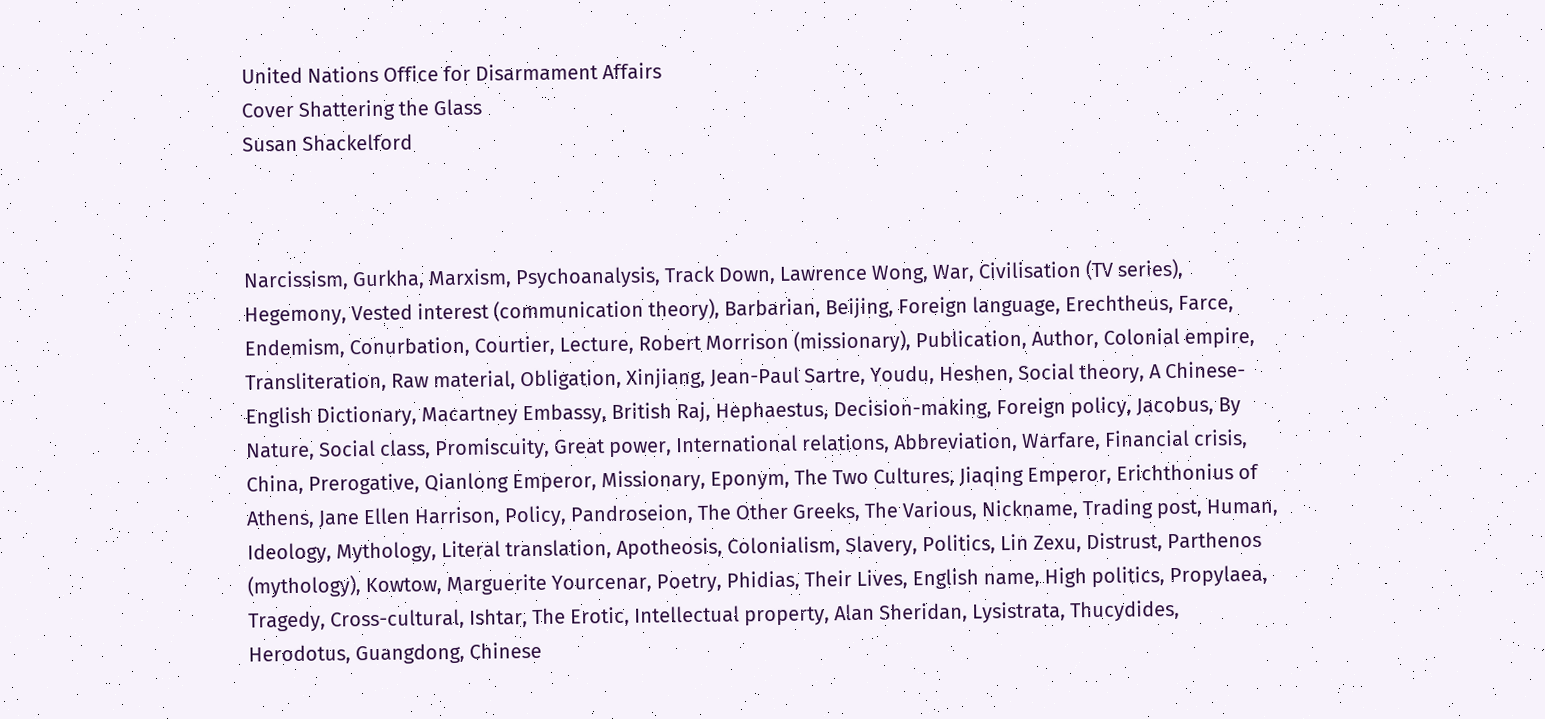United Nations Office for Disarmament Affairs
Cover Shattering the Glass
Susan Shackelford



Narcissism, Gurkha, Marxism, Psychoanalysis, Track Down, Lawrence Wong, War, Civilisation (TV series), Hegemony, Vested interest (communication theory), Barbarian, Beijing, Foreign language, Erechtheus, Farce, Endemism, Conurbation, Courtier, Lecture, Robert Morrison (missionary), Publication, Author, Colonial empire, Transliteration, Raw material, Obligation, Xinjiang, Jean-Paul Sartre, Youdu, Heshen, Social theory, A Chinese-English Dictionary, Macartney Embassy, British Raj, Hephaestus, Decision-making, Foreign policy, Jacobus, By Nature, Social class, Promiscuity, Great power, International relations, Abbreviation, Warfare, Financial crisis, China, Prerogative, Qianlong Emperor, Missionary, Eponym, The Two Cultures, Jiaqing Emperor, Erichthonius of Athens, Jane Ellen Harrison, Policy, Pandroseion, The Other Greeks, The Various, Nickname, Trading post, Human, Ideology, Mythology, Literal translation, Apotheosis, Colonialism, Slavery, Politics, Lin Zexu, Distrust, Parthenos (mythology), Kowtow, Marguerite Yourcenar, Poetry, Phidias, Their Lives, English name, High politics, Propylaea, Tragedy, Cross-cultural, Ishtar, The Erotic, Intellectual property, Alan Sheridan, Lysistrata, Thucydides, Herodotus, Guangdong, Chinese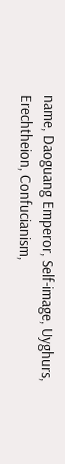name, Daoguang Emperor, Self-image, Uyghurs, Erechtheion, Confucianism,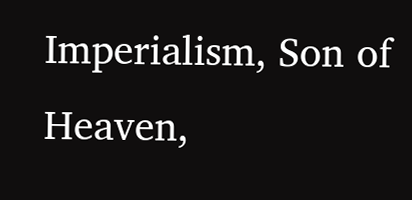Imperialism, Son of Heaven,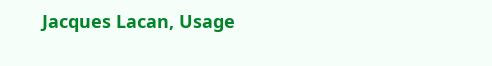Jacques Lacan, Usage